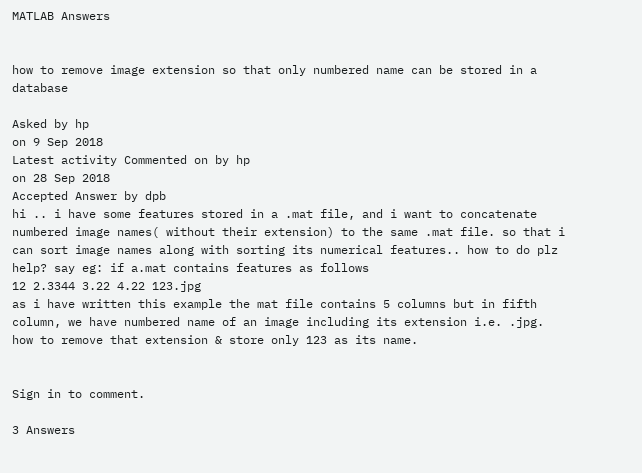MATLAB Answers


how to remove image extension so that only numbered name can be stored in a database

Asked by hp
on 9 Sep 2018
Latest activity Commented on by hp
on 28 Sep 2018
Accepted Answer by dpb
hi .. i have some features stored in a .mat file, and i want to concatenate numbered image names( without their extension) to the same .mat file. so that i can sort image names along with sorting its numerical features.. how to do plz help? say eg: if a.mat contains features as follows
12 2.3344 3.22 4.22 123.jpg
as i have written this example the mat file contains 5 columns but in fifth column, we have numbered name of an image including its extension i.e. .jpg. how to remove that extension & store only 123 as its name.


Sign in to comment.

3 Answers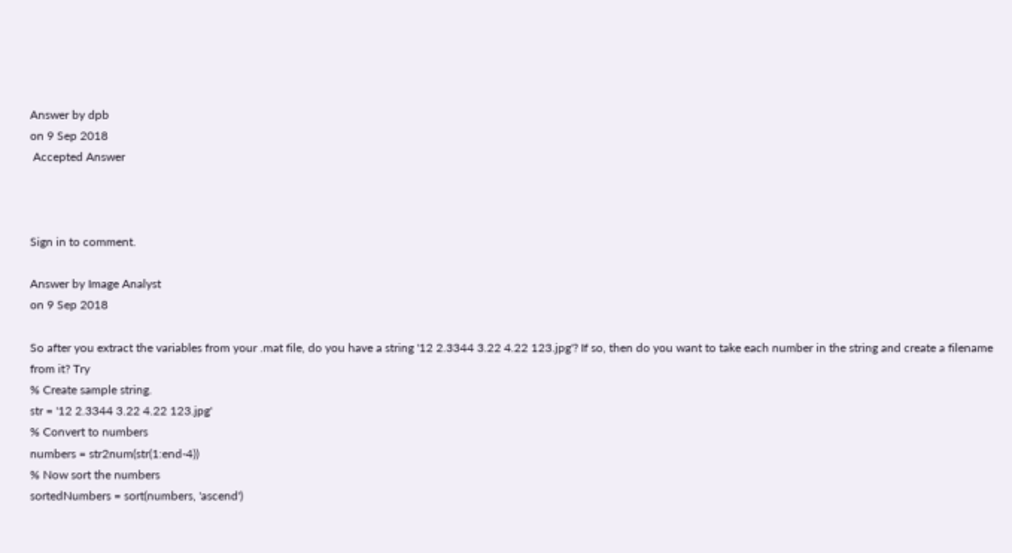Answer by dpb
on 9 Sep 2018
 Accepted Answer



Sign in to comment.

Answer by Image Analyst
on 9 Sep 2018

So after you extract the variables from your .mat file, do you have a string '12 2.3344 3.22 4.22 123.jpg'? If so, then do you want to take each number in the string and create a filename from it? Try
% Create sample string.
str = '12 2.3344 3.22 4.22 123.jpg'
% Convert to numbers
numbers = str2num(str(1:end-4))
% Now sort the numbers
sortedNumbers = sort(numbers, 'ascend')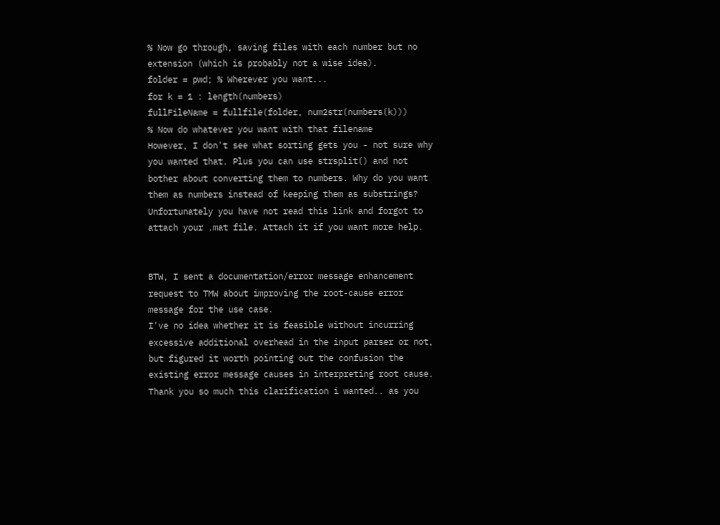% Now go through, saving files with each number but no extension (which is probably not a wise idea).
folder = pwd; % Wherever you want...
for k = 1 : length(numbers)
fullFileName = fullfile(folder, num2str(numbers(k)))
% Now do whatever you want with that filename
However, I don't see what sorting gets you - not sure why you wanted that. Plus you can use strsplit() and not bother about converting them to numbers. Why do you want them as numbers instead of keeping them as substrings?
Unfortunately you have not read this link and forgot to attach your .mat file. Attach it if you want more help.


BTW, I sent a documentation/error message enhancement request to TMW about improving the root-cause error message for the use case.
I've no idea whether it is feasible without incurring excessive additional overhead in the input parser or not, but figured it worth pointing out the confusion the existing error message causes in interpreting root cause.
Thank you so much this clarification i wanted.. as you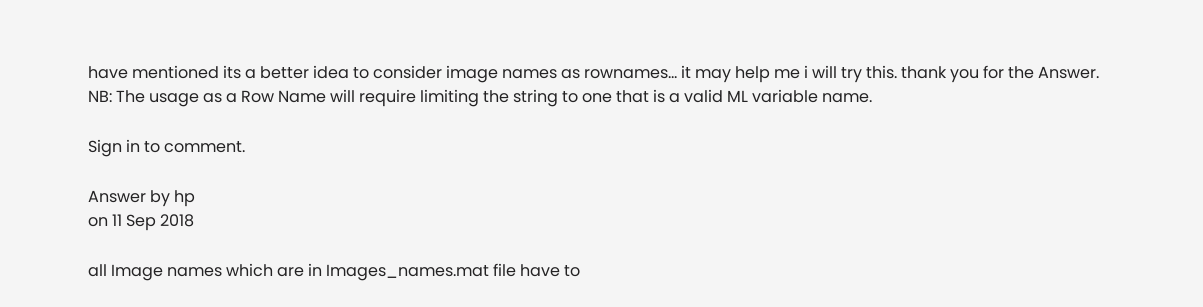have mentioned its a better idea to consider image names as rownames... it may help me i will try this. thank you for the Answer.
NB: The usage as a Row Name will require limiting the string to one that is a valid ML variable name.

Sign in to comment.

Answer by hp
on 11 Sep 2018

all Image names which are in Images_names.mat file have to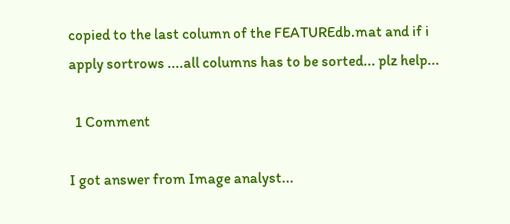copied to the last column of the FEATUREdb.mat and if i apply sortrows ....all columns has to be sorted... plz help...

  1 Comment

I got answer from Image analyst...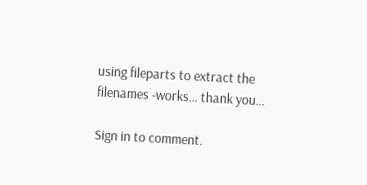using fileparts to extract the filenames -works... thank you...

Sign in to comment.